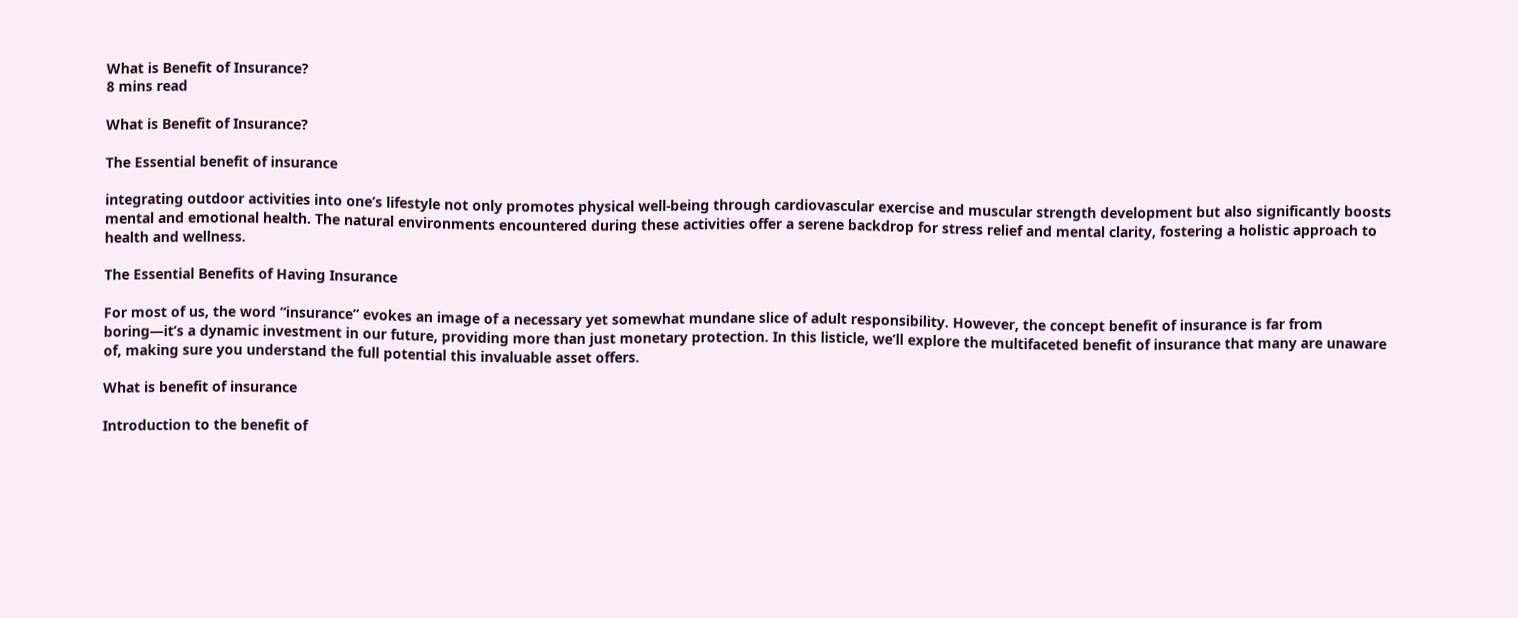What is Benefit of Insurance?
8 mins read

What is Benefit of Insurance?

The Essential benefit of insurance

integrating outdoor activities into one’s lifestyle not only promotes physical well-being through cardiovascular exercise and muscular strength development but also significantly boosts mental and emotional health. The natural environments encountered during these activities offer a serene backdrop for stress relief and mental clarity, fostering a holistic approach to health and wellness.

The Essential Benefits of Having Insurance

For most of us, the word “insurance” evokes an image of a necessary yet somewhat mundane slice of adult responsibility. However, the concept benefit of insurance is far from boring—it’s a dynamic investment in our future, providing more than just monetary protection. In this listicle, we’ll explore the multifaceted benefit of insurance that many are unaware of, making sure you understand the full potential this invaluable asset offers.

What is benefit of insurance

Introduction to the benefit of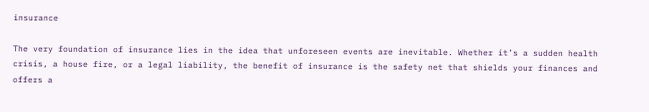insurance

The very foundation of insurance lies in the idea that unforeseen events are inevitable. Whether it’s a sudden health crisis, a house fire, or a legal liability, the benefit of insurance is the safety net that shields your finances and offers a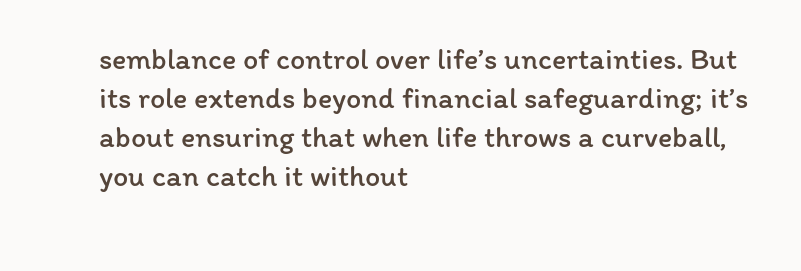semblance of control over life’s uncertainties. But its role extends beyond financial safeguarding; it’s about ensuring that when life throws a curveball, you can catch it without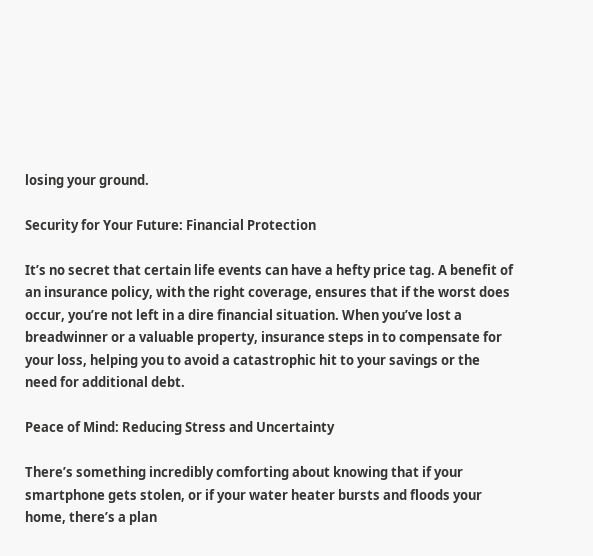losing your ground.

Security for Your Future: Financial Protection

It’s no secret that certain life events can have a hefty price tag. A benefit of an insurance policy, with the right coverage, ensures that if the worst does occur, you’re not left in a dire financial situation. When you’ve lost a breadwinner or a valuable property, insurance steps in to compensate for your loss, helping you to avoid a catastrophic hit to your savings or the need for additional debt.

Peace of Mind: Reducing Stress and Uncertainty

There’s something incredibly comforting about knowing that if your smartphone gets stolen, or if your water heater bursts and floods your home, there’s a plan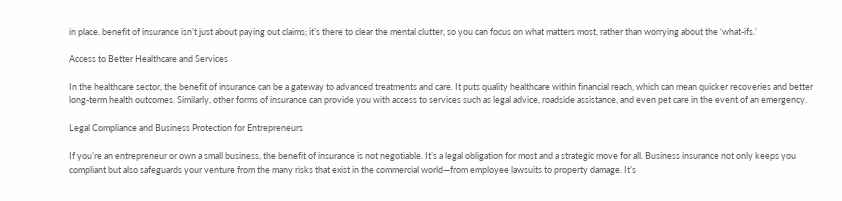in place. benefit of insurance isn’t just about paying out claims; it’s there to clear the mental clutter, so you can focus on what matters most, rather than worrying about the ‘what-ifs.’

Access to Better Healthcare and Services

In the healthcare sector, the benefit of insurance can be a gateway to advanced treatments and care. It puts quality healthcare within financial reach, which can mean quicker recoveries and better long-term health outcomes. Similarly, other forms of insurance can provide you with access to services such as legal advice, roadside assistance, and even pet care in the event of an emergency.

Legal Compliance and Business Protection for Entrepreneurs

If you’re an entrepreneur or own a small business, the benefit of insurance is not negotiable. It’s a legal obligation for most and a strategic move for all. Business insurance not only keeps you compliant but also safeguards your venture from the many risks that exist in the commercial world—from employee lawsuits to property damage. It’s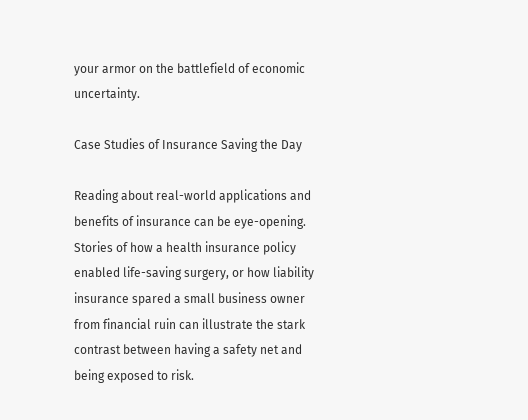your armor on the battlefield of economic uncertainty.

Case Studies of Insurance Saving the Day

Reading about real-world applications and benefits of insurance can be eye-opening. Stories of how a health insurance policy enabled life-saving surgery, or how liability insurance spared a small business owner from financial ruin can illustrate the stark contrast between having a safety net and being exposed to risk.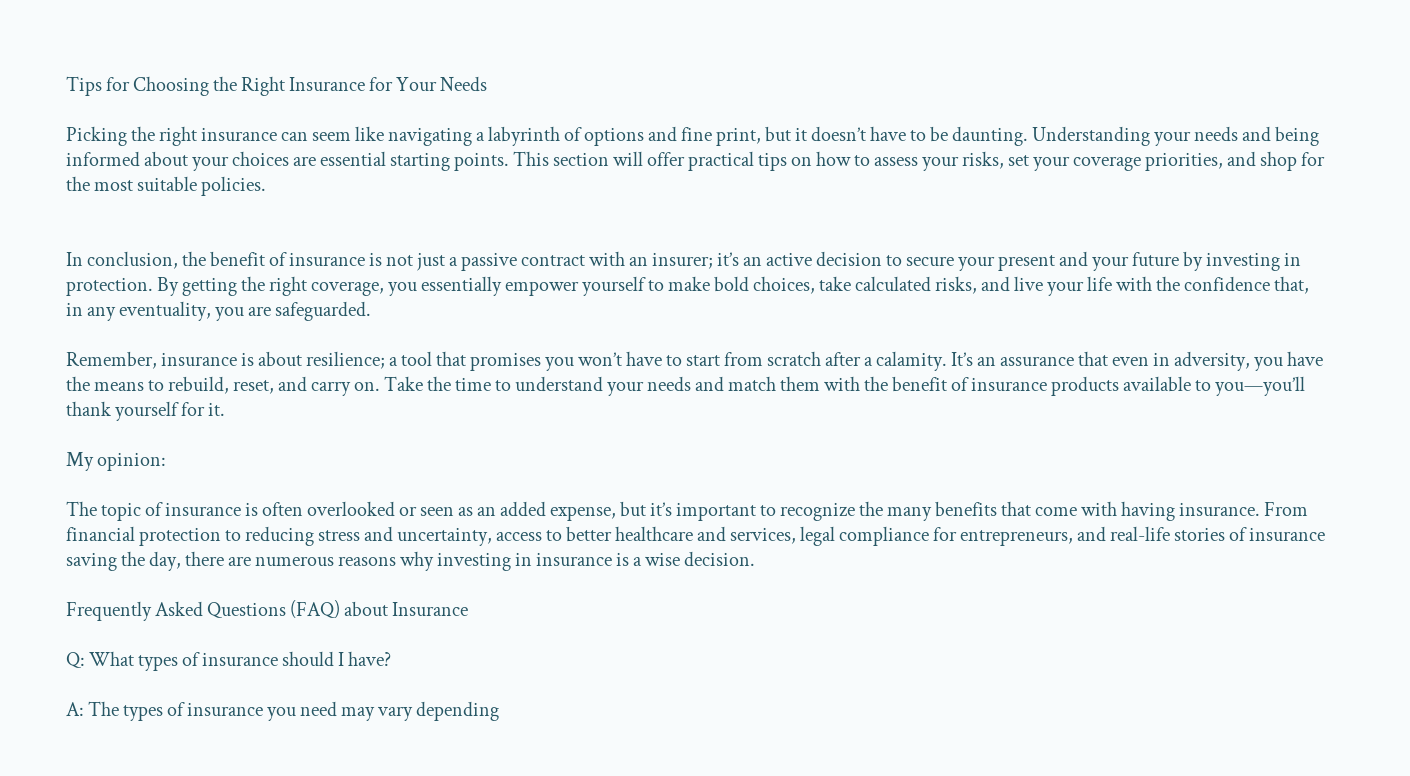Tips for Choosing the Right Insurance for Your Needs

Picking the right insurance can seem like navigating a labyrinth of options and fine print, but it doesn’t have to be daunting. Understanding your needs and being informed about your choices are essential starting points. This section will offer practical tips on how to assess your risks, set your coverage priorities, and shop for the most suitable policies.


In conclusion, the benefit of insurance is not just a passive contract with an insurer; it’s an active decision to secure your present and your future by investing in protection. By getting the right coverage, you essentially empower yourself to make bold choices, take calculated risks, and live your life with the confidence that, in any eventuality, you are safeguarded.

Remember, insurance is about resilience; a tool that promises you won’t have to start from scratch after a calamity. It’s an assurance that even in adversity, you have the means to rebuild, reset, and carry on. Take the time to understand your needs and match them with the benefit of insurance products available to you—you’ll thank yourself for it.

My opinion:

The topic of insurance is often overlooked or seen as an added expense, but it’s important to recognize the many benefits that come with having insurance. From financial protection to reducing stress and uncertainty, access to better healthcare and services, legal compliance for entrepreneurs, and real-life stories of insurance saving the day, there are numerous reasons why investing in insurance is a wise decision.

Frequently Asked Questions (FAQ) about Insurance

Q: What types of insurance should I have?

A: The types of insurance you need may vary depending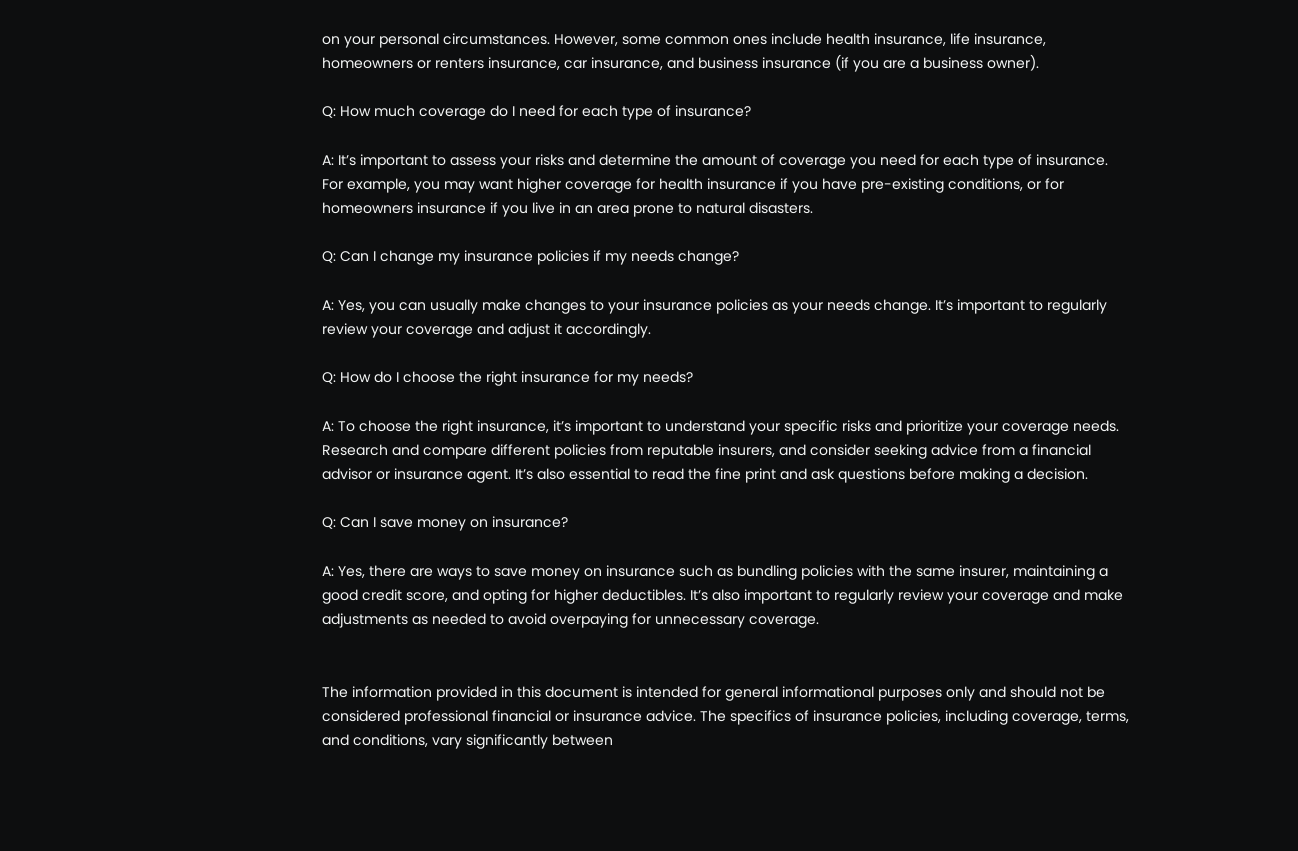on your personal circumstances. However, some common ones include health insurance, life insurance, homeowners or renters insurance, car insurance, and business insurance (if you are a business owner).

Q: How much coverage do I need for each type of insurance?

A: It’s important to assess your risks and determine the amount of coverage you need for each type of insurance. For example, you may want higher coverage for health insurance if you have pre-existing conditions, or for homeowners insurance if you live in an area prone to natural disasters.

Q: Can I change my insurance policies if my needs change?

A: Yes, you can usually make changes to your insurance policies as your needs change. It’s important to regularly review your coverage and adjust it accordingly.

Q: How do I choose the right insurance for my needs?

A: To choose the right insurance, it’s important to understand your specific risks and prioritize your coverage needs. Research and compare different policies from reputable insurers, and consider seeking advice from a financial advisor or insurance agent. It’s also essential to read the fine print and ask questions before making a decision.

Q: Can I save money on insurance?

A: Yes, there are ways to save money on insurance such as bundling policies with the same insurer, maintaining a good credit score, and opting for higher deductibles. It’s also important to regularly review your coverage and make adjustments as needed to avoid overpaying for unnecessary coverage.


The information provided in this document is intended for general informational purposes only and should not be considered professional financial or insurance advice. The specifics of insurance policies, including coverage, terms, and conditions, vary significantly between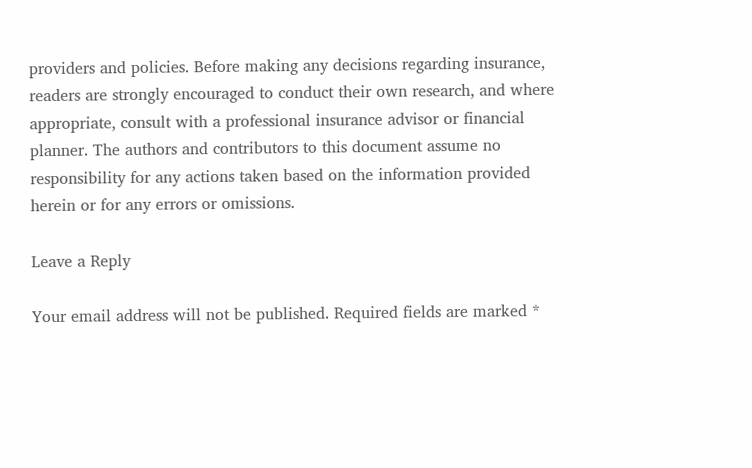providers and policies. Before making any decisions regarding insurance, readers are strongly encouraged to conduct their own research, and where appropriate, consult with a professional insurance advisor or financial planner. The authors and contributors to this document assume no responsibility for any actions taken based on the information provided herein or for any errors or omissions.

Leave a Reply

Your email address will not be published. Required fields are marked *